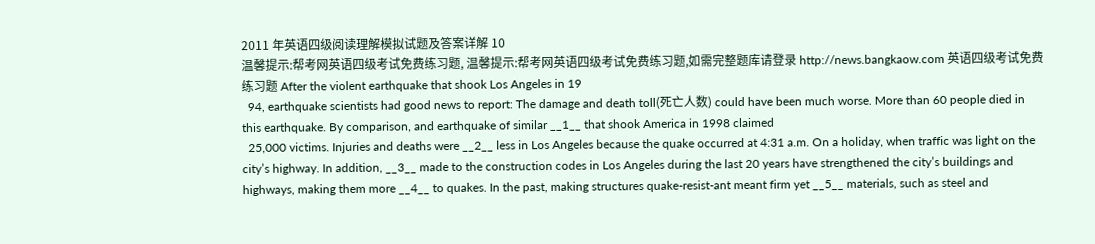2011 年英语四级阅读理解模拟试题及答案详解 10
温馨提示:帮考网英语四级考试免费练习题, 温馨提示:帮考网英语四级考试免费练习题,如需完整题库请登录 http://news.bangkaow.com 英语四级考试免费练习题 After the violent earthquake that shook Los Angeles in 19
  94, earthquake scientists had good news to report: The damage and death toll(死亡人数) could have been much worse. More than 60 people died in this earthquake. By comparison, and earthquake of similar __1__ that shook America in 1998 claimed
  25,000 victims. Injuries and deaths were __2__ less in Los Angeles because the quake occurred at 4:31 a.m. On a holiday, when traffic was light on the city’s highway. In addition, __3__ made to the construction codes in Los Angeles during the last 20 years have strengthened the city’s buildings and highways, making them more __4__ to quakes. In the past, making structures quake-resist-ant meant firm yet __5__ materials, such as steel and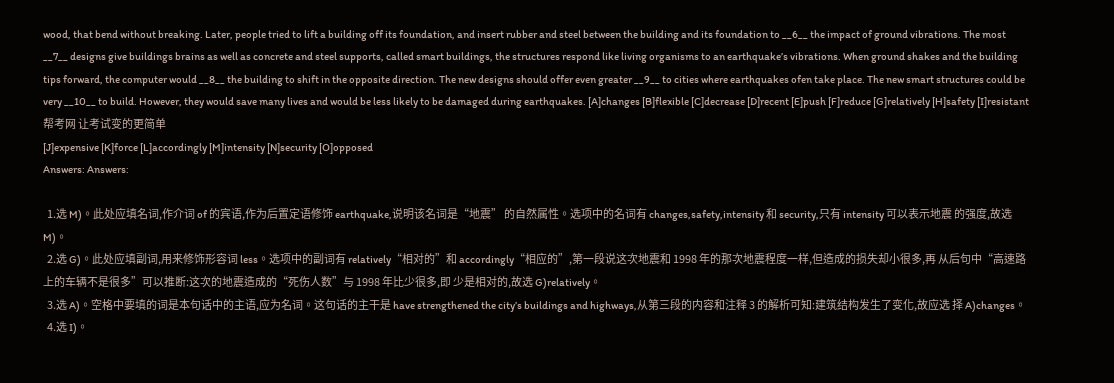wood, that bend without breaking. Later, people tried to lift a building off its foundation, and insert rubber and steel between the building and its foundation to __6__ the impact of ground vibrations. The most __7__ designs give buildings brains as well as concrete and steel supports, called smart buildings, the structures respond like living organisms to an earthquake’s vibrations. When ground shakes and the building tips forward, the computer would __8__ the building to shift in the opposite direction. The new designs should offer even greater __9__ to cities where earthquakes ofen take place. The new smart structures could be very __10__ to build. However, they would save many lives and would be less likely to be damaged during earthquakes. [A]changes [B]flexible [C]decrease [D]recent [E]push [F]reduce [G]relatively [H]safety [I]resistant
帮考网 让考试变的更简单
[J]expensive [K]force [L]accordingly [M]intensity [N]security [O]opposed
Answers: Answers:

  1.选 M)。此处应填名词,作介词 of 的宾语,作为后置定语修饰 earthquake,说明该名词是“地震” 的自然属性。选项中的名词有 changes,safety,intensity 和 security,只有 intensity 可以表示地震 的强度,故选 M)。
  2.选 G)。此处应填副词,用来修饰形容词 less。选项中的副词有 relatively“相对的”和 accordingly“相应的”,第一段说这次地震和 1998 年的那次地震程度一样,但造成的损失却小很多,再 从后句中“高速路上的车辆不是很多”可以推断:这次的地震造成的“死伤人数”与 1998 年比少很多,即 少是相对的,故选 G)relatively。
  3.选 A)。空格中要填的词是本句话中的主语,应为名词。这句话的主干是 have strengthened the city’s buildings and highways,从第三段的内容和注释 3 的解析可知:建筑结构发生了变化,故应选 择 A)changes。
  4.选 I)。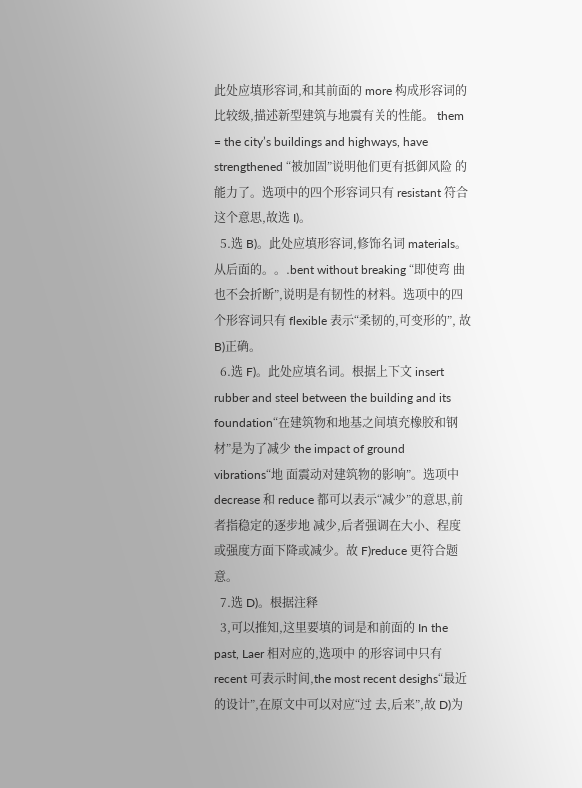此处应填形容词,和其前面的 more 构成形容词的比较级,描述新型建筑与地震有关的性能。 them = the city’s buildings and highways, have strengthened “被加固”说明他们更有抵御风险 的能力了。选项中的四个形容词只有 resistant 符合这个意思,故选 I)。
  5.选 B)。此处应填形容词,修饰名词 materials。从后面的。。.bent without breaking “即使弯 曲也不会折断”,说明是有韧性的材料。选项中的四个形容词只有 flexible 表示“柔韧的,可变形的”, 故 B)正确。
  6.选 F)。此处应填名词。根据上下文 insert rubber and steel between the building and its foundation“在建筑物和地基之间填充橡胶和钢材”是为了减少 the impact of ground vibrations“地 面震动对建筑物的影响”。选项中 decrease 和 reduce 都可以表示“减少”的意思,前者指稳定的逐步地 减少,后者强调在大小、程度或强度方面下降或减少。故 F)reduce 更符合题意。
  7.选 D)。根据注释
  3,可以推知,这里要填的词是和前面的 In the past, Laer 相对应的,选项中 的形容词中只有 recent 可表示时间,the most recent desighs“最近的设计”,在原文中可以对应“过 去,后来”,故 D)为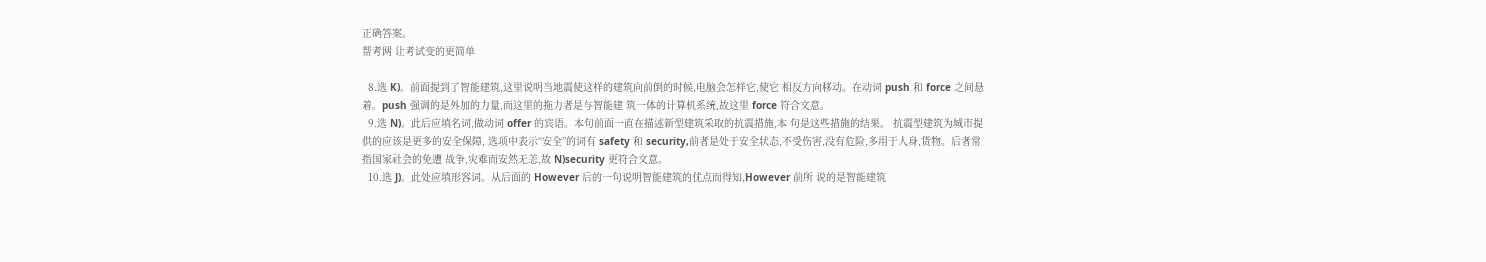正确答案。
帮考网 让考试变的更简单

  8.选 K)。前面提到了智能建筑,这里说明当地震使这样的建筑向前倒的时候,电脑会怎样它,使它 相反方向移动。在动词 push 和 force 之间悬着。push 强调的是外加的力量,而这里的拖力者是与智能建 筑一体的计算机系统,故这里 force 符合文意。
  9.选 N)。此后应填名词,做动词 offer 的宾语。本句前面一直在描述新型建筑采取的抗震措施,本 句是这些措施的结果。 抗震型建筑为城市提供的应该是更多的安全保障, 选项中表示“安全”的词有 safety 和 security,前者是处于安全状态,不受伤害,没有危险,多用于人身,货物。后者常指国家社会的免遭 战争,灾难而安然无恙,故 N)security 更符合文意。
  10.选 J)。此处应填形容词。从后面的 However 后的一句说明智能建筑的优点而得知,However 前所 说的是智能建筑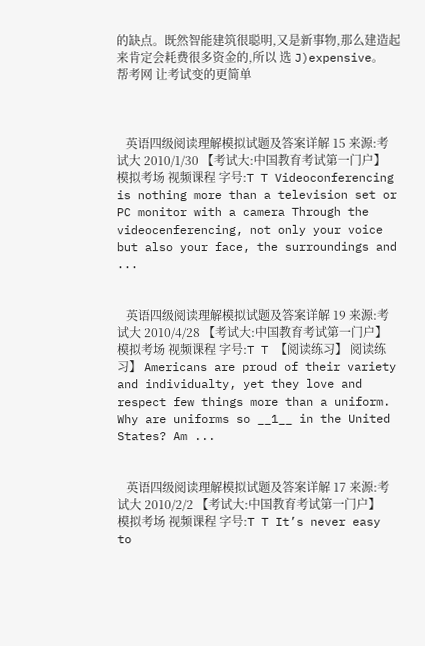的缺点。既然智能建筑很聪明,又是新事物,那么建造起来肯定会耗费很多资金的,所以 选 J)expensive。
帮考网 让考试变的更简单



   英语四级阅读理解模拟试题及答案详解 15 来源:考试大 2010/1/30 【考试大:中国教育考试第一门户】 模拟考场 视频课程 字号:T T Videoconferencing is nothing more than a television set or PC monitor with a camera Through the videocenferencing, not only your voice but also your face, the surroundings and ...


   英语四级阅读理解模拟试题及答案详解 19 来源:考试大 2010/4/28 【考试大:中国教育考试第一门户】 模拟考场 视频课程 字号:T T 【阅读练习】 阅读练习】 Americans are proud of their variety and individualty, yet they love and respect few things more than a uniform. Why are uniforms so __1__ in the United States? Am ...


   英语四级阅读理解模拟试题及答案详解 17 来源:考试大 2010/2/2 【考试大:中国教育考试第一门户】 模拟考场 视频课程 字号:T T It’s never easy to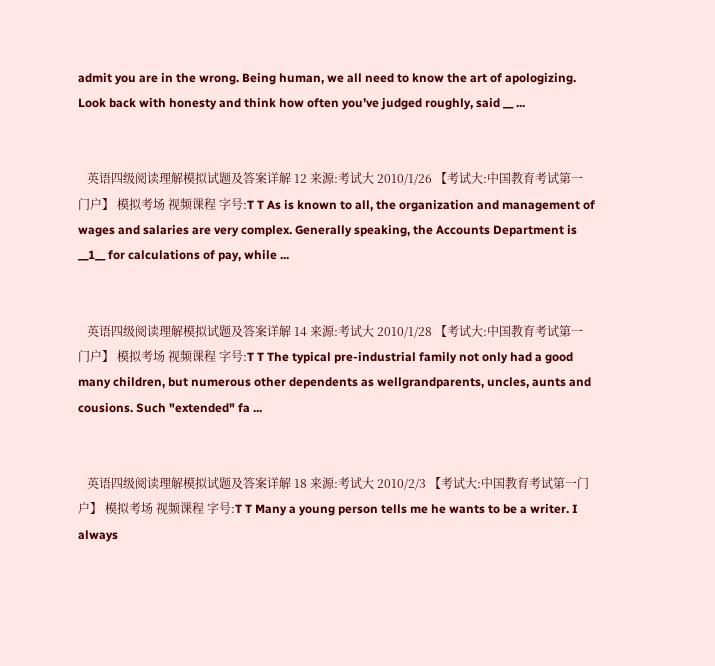admit you are in the wrong. Being human, we all need to know the art of apologizing. Look back with honesty and think how often you’ve judged roughly, said __ ...


   英语四级阅读理解模拟试题及答案详解 12 来源:考试大 2010/1/26 【考试大:中国教育考试第一门户】 模拟考场 视频课程 字号:T T As is known to all, the organization and management of wages and salaries are very complex. Generally speaking, the Accounts Department is __1__ for calculations of pay, while ...


   英语四级阅读理解模拟试题及答案详解 14 来源:考试大 2010/1/28 【考试大:中国教育考试第一门户】 模拟考场 视频课程 字号:T T The typical pre-industrial family not only had a good many children, but numerous other dependents as wellgrandparents, uncles, aunts and cousions. Such "extended" fa ...


   英语四级阅读理解模拟试题及答案详解 18 来源:考试大 2010/2/3 【考试大:中国教育考试第一门户】 模拟考场 视频课程 字号:T T Many a young person tells me he wants to be a writer. I always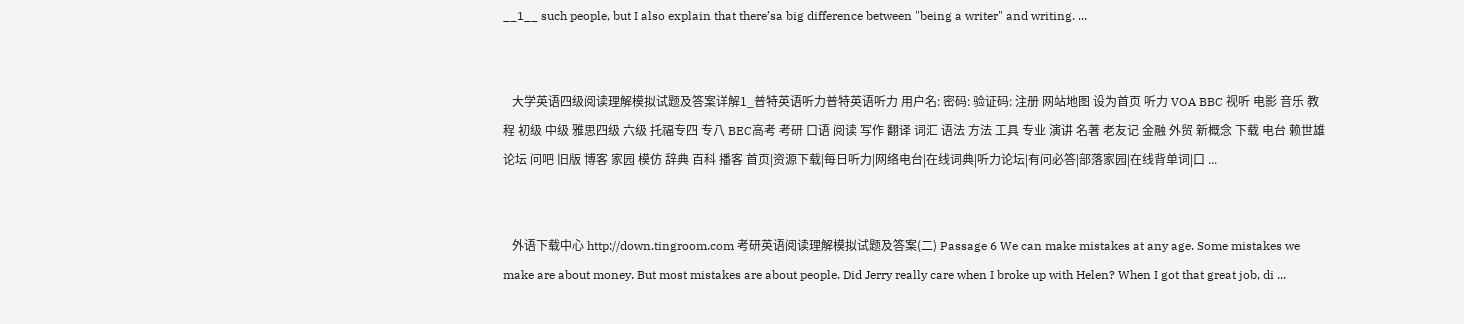__1__ such people, but I also explain that there’sa big difference between "being a writer" and writing. ...


   大学英语四级阅读理解模拟试题及答案详解1_普特英语听力普特英语听力 用户名: 密码: 验证码: 注册 网站地图 设为首页 听力 VOA BBC 视听 电影 音乐 教程 初级 中级 雅思四级 六级 托福专四 专八 BEC高考 考研 口语 阅读 写作 翻译 词汇 语法 方法 工具 专业 演讲 名著 老友记 金融 外贸 新概念 下载 电台 赖世雄 论坛 问吧 旧版 博客 家园 模仿 辞典 百科 播客 首页|资源下载|每日听力|网络电台|在线词典|听力论坛|有问必答|部落家园|在线背单词|口 ...


   外语下载中心 http://down.tingroom.com 考研英语阅读理解模拟试题及答案(二) Passage 6 We can make mistakes at any age. Some mistakes we make are about money. But most mistakes are about people. Did Jerry really care when I broke up with Helen? When I got that great job, di ...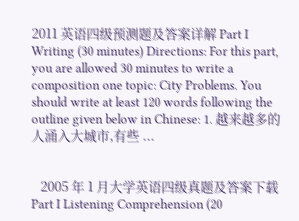2011 英语四级预测题及答案详解 Part I Writing (30 minutes) Directions: For this part, you are allowed 30 minutes to write a composition one topic: City Problems. You should write at least 120 words following the outline given below in Chinese: 1. 越来越多的人涌入大城市,有些 ...


   2005 年 1 月大学英语四级真题及答案下载 Part I Listening Comprehension (20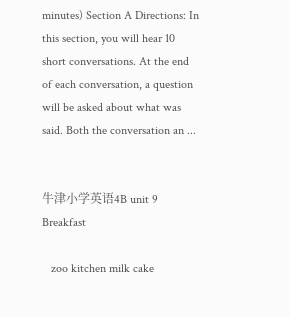minutes) Section A Directions: In this section, you will hear 10 short conversations. At the end of each conversation, a question will be asked about what was said. Both the conversation an ...


牛津小学英语4B unit 9 Breakfast

   zoo kitchen milk cake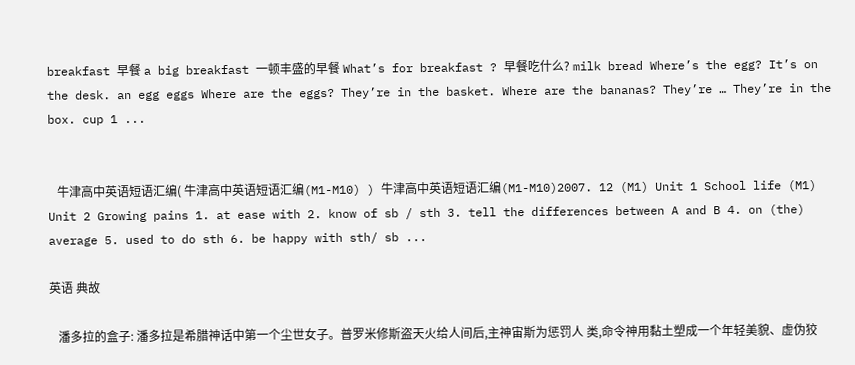breakfast 早餐 a big breakfast 一顿丰盛的早餐 What’s for breakfast ? 早餐吃什么? milk bread Where’s the egg? It’s on the desk. an egg eggs Where are the eggs? They’re in the basket. Where are the bananas? They’re … They’re in the box. cup 1 ...


   牛津高中英语短语汇编( 牛津高中英语短语汇编(M1-M10) ) 牛津高中英语短语汇编(M1-M10)2007. 12 (M1) Unit 1 School life (M1) Unit 2 Growing pains 1. at ease with 2. know of sb / sth 3. tell the differences between A and B 4. on (the) average 5. used to do sth 6. be happy with sth/ sb ...

英语 典故

   潘多拉的盒子: 潘多拉是希腊神话中第一个尘世女子。普罗米修斯盗天火给人间后,主神宙斯为惩罚人 类,命令神用黏土塑成一个年轻美貌、虚伪狡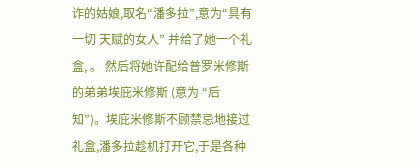诈的姑娘,取名“潘多拉”,意为“具有一切 天赋的女人” 并给了她一个礼盒, 。 然后将她许配给普罗米修斯的弟弟埃庇米修斯 (意为 “后 知”)。埃庇米修斯不顾禁忌地接过礼盒,潘多拉趁机打开它,于是各种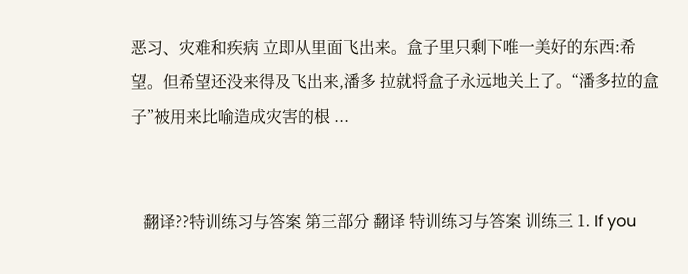恶习、灾难和疾病 立即从里面飞出来。盒子里只剩下唯一美好的东西:希望。但希望还没来得及飞出来,潘多 拉就将盒子永远地关上了。“潘多拉的盒子”被用来比喻造成灾害的根 ...


   翻译??特训练习与答案 第三部分 翻译 特训练习与答案 训练三 1. If you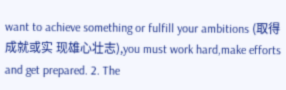want to achieve something or fulfill your ambitions (取得成就或实 现雄心壮志),you must work hard,make efforts and get prepared. 2. The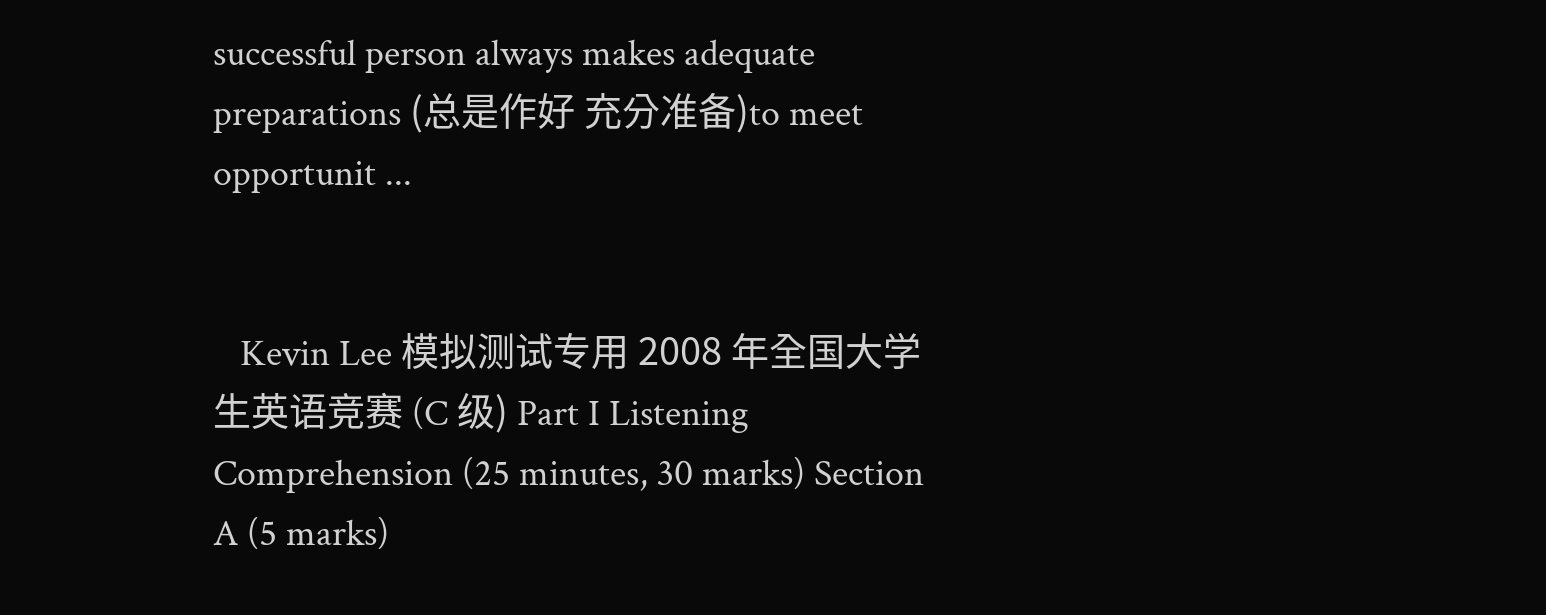successful person always makes adequate preparations (总是作好 充分准备)to meet opportunit ...


   Kevin Lee 模拟测试专用 2008 年全国大学生英语竞赛 (C 级) Part I Listening Comprehension (25 minutes, 30 marks) Section A (5 marks)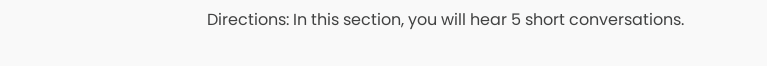Directions: In this section, you will hear 5 short conversations.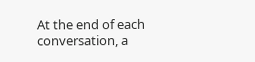At the end of each conversation, a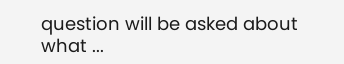question will be asked about what ...